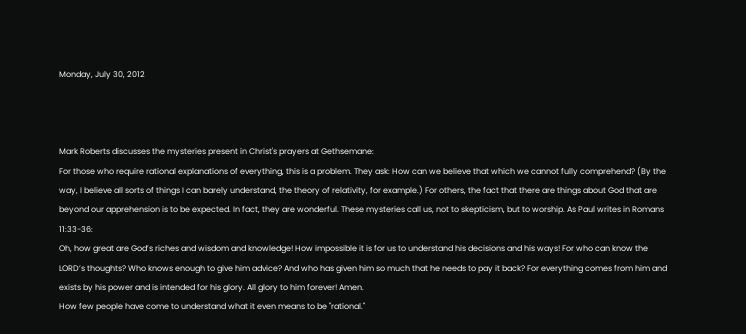Monday, July 30, 2012



Mark Roberts discusses the mysteries present in Christ's prayers at Gethsemane:
For those who require rational explanations of everything, this is a problem. They ask: How can we believe that which we cannot fully comprehend? (By the way, I believe all sorts of things I can barely understand, the theory of relativity, for example.) For others, the fact that there are things about God that are beyond our apprehension is to be expected. In fact, they are wonderful. These mysteries call us, not to skepticism, but to worship. As Paul writes in Romans 11:33-36:
Oh, how great are God’s riches and wisdom and knowledge! How impossible it is for us to understand his decisions and his ways! For who can know the LORD’s thoughts? Who knows enough to give him advice? And who has given him so much that he needs to pay it back? For everything comes from him and exists by his power and is intended for his glory. All glory to him forever! Amen.
How few people have come to understand what it even means to be "rational."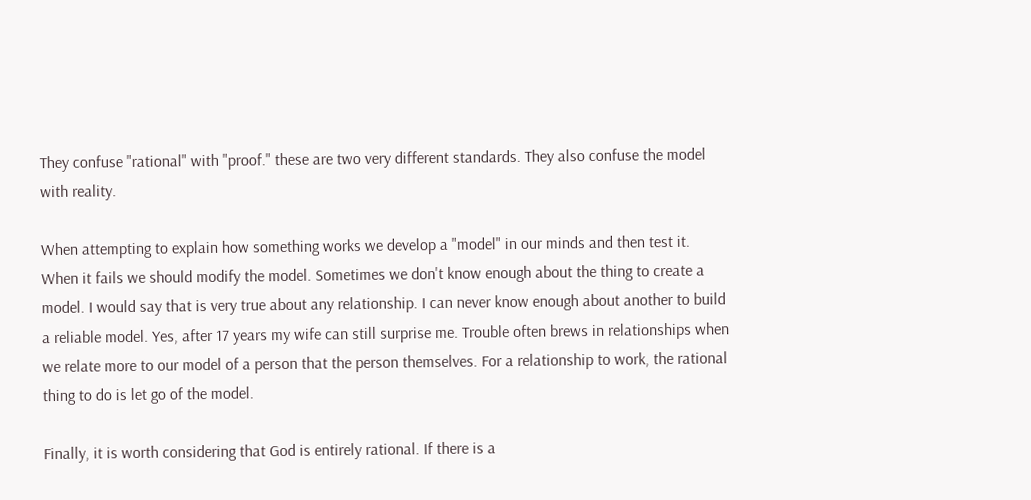They confuse "rational" with "proof." these are two very different standards. They also confuse the model with reality.

When attempting to explain how something works we develop a "model" in our minds and then test it. When it fails we should modify the model. Sometimes we don't know enough about the thing to create a model. I would say that is very true about any relationship. I can never know enough about another to build a reliable model. Yes, after 17 years my wife can still surprise me. Trouble often brews in relationships when we relate more to our model of a person that the person themselves. For a relationship to work, the rational thing to do is let go of the model.

Finally, it is worth considering that God is entirely rational. If there is a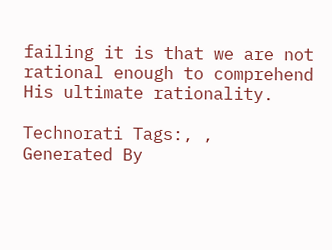failing it is that we are not rational enough to comprehend His ultimate rationality.

Technorati Tags:, ,
Generated By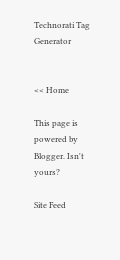Technorati Tag Generator


<< Home

This page is powered by Blogger. Isn't yours?

Site Feed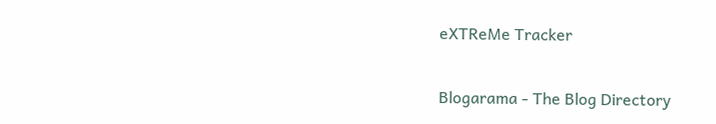eXTReMe Tracker

Blogarama - The Blog Directory